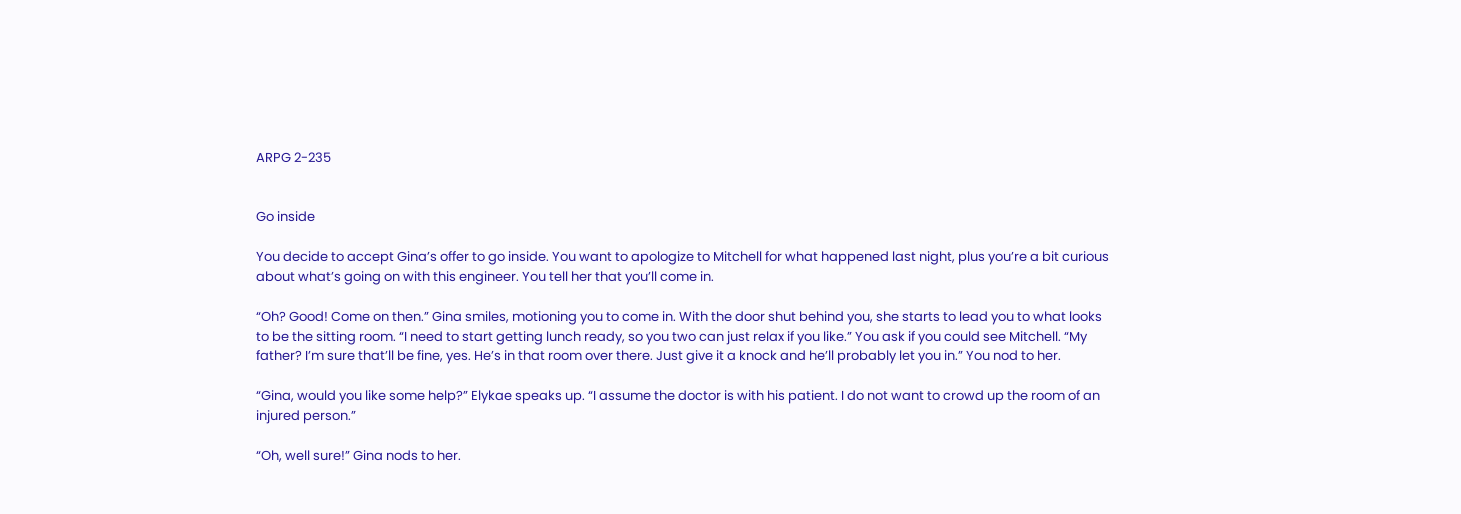ARPG 2-235


Go inside

You decide to accept Gina’s offer to go inside. You want to apologize to Mitchell for what happened last night, plus you’re a bit curious about what’s going on with this engineer. You tell her that you’ll come in.

“Oh? Good! Come on then.” Gina smiles, motioning you to come in. With the door shut behind you, she starts to lead you to what looks to be the sitting room. “I need to start getting lunch ready, so you two can just relax if you like.” You ask if you could see Mitchell. “My father? I’m sure that’ll be fine, yes. He’s in that room over there. Just give it a knock and he’ll probably let you in.” You nod to her.

“Gina, would you like some help?” Elykae speaks up. “I assume the doctor is with his patient. I do not want to crowd up the room of an injured person.”

“Oh, well sure!” Gina nods to her.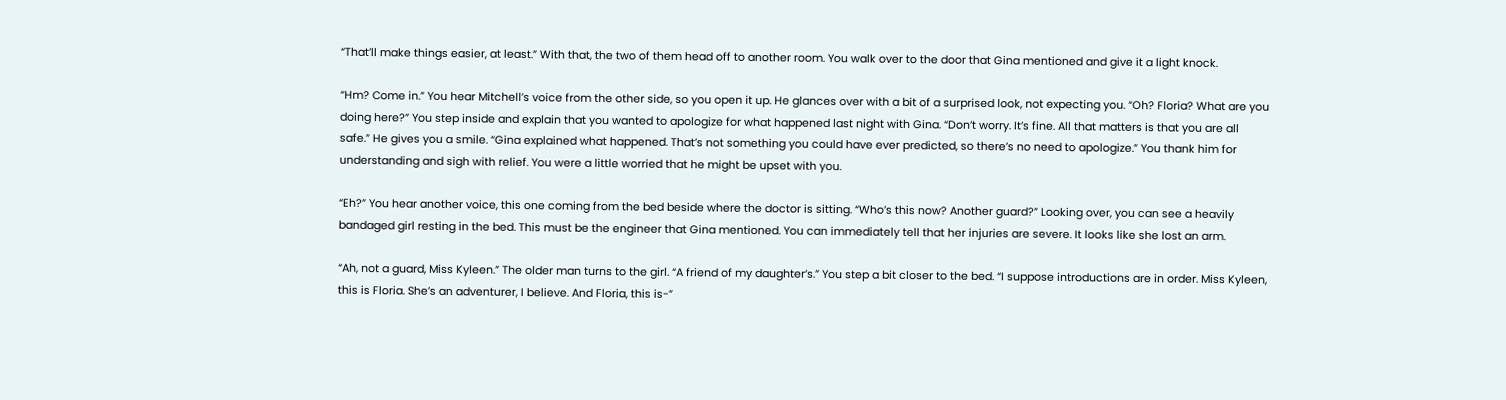“That’ll make things easier, at least.” With that, the two of them head off to another room. You walk over to the door that Gina mentioned and give it a light knock.

“Hm? Come in.” You hear Mitchell’s voice from the other side, so you open it up. He glances over with a bit of a surprised look, not expecting you. “Oh? Floria? What are you doing here?” You step inside and explain that you wanted to apologize for what happened last night with Gina. “Don’t worry. It’s fine. All that matters is that you are all safe.” He gives you a smile. “Gina explained what happened. That’s not something you could have ever predicted, so there’s no need to apologize.” You thank him for understanding and sigh with relief. You were a little worried that he might be upset with you.

“Eh?” You hear another voice, this one coming from the bed beside where the doctor is sitting. “Who’s this now? Another guard?” Looking over, you can see a heavily bandaged girl resting in the bed. This must be the engineer that Gina mentioned. You can immediately tell that her injuries are severe. It looks like she lost an arm.

“Ah, not a guard, Miss Kyleen.” The older man turns to the girl. “A friend of my daughter’s.” You step a bit closer to the bed. “I suppose introductions are in order. Miss Kyleen, this is Floria. She’s an adventurer, I believe. And Floria, this is-”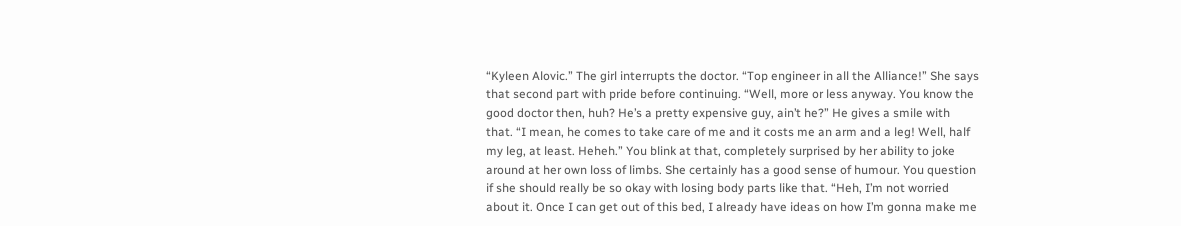“Kyleen Alovic.” The girl interrupts the doctor. “Top engineer in all the Alliance!” She says that second part with pride before continuing. “Well, more or less anyway. You know the good doctor then, huh? He’s a pretty expensive guy, ain’t he?” He gives a smile with that. “I mean, he comes to take care of me and it costs me an arm and a leg! Well, half my leg, at least. Heheh.” You blink at that, completely surprised by her ability to joke around at her own loss of limbs. She certainly has a good sense of humour. You question if she should really be so okay with losing body parts like that. “Heh, I’m not worried about it. Once I can get out of this bed, I already have ideas on how I’m gonna make me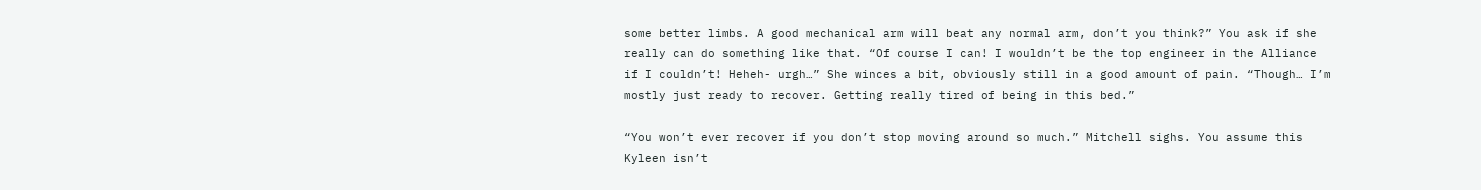some better limbs. A good mechanical arm will beat any normal arm, don’t you think?” You ask if she really can do something like that. “Of course I can! I wouldn’t be the top engineer in the Alliance if I couldn’t! Heheh- urgh…” She winces a bit, obviously still in a good amount of pain. “Though… I’m mostly just ready to recover. Getting really tired of being in this bed.”

“You won’t ever recover if you don’t stop moving around so much.” Mitchell sighs. You assume this Kyleen isn’t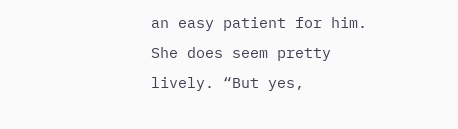an easy patient for him. She does seem pretty lively. “But yes,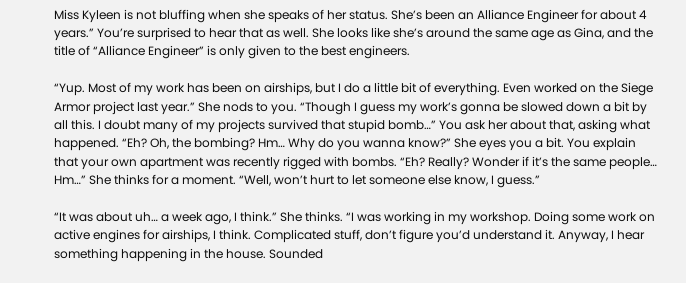Miss Kyleen is not bluffing when she speaks of her status. She’s been an Alliance Engineer for about 4 years.” You’re surprised to hear that as well. She looks like she’s around the same age as Gina, and the title of “Alliance Engineer” is only given to the best engineers.

“Yup. Most of my work has been on airships, but I do a little bit of everything. Even worked on the Siege Armor project last year.” She nods to you. “Though I guess my work’s gonna be slowed down a bit by all this. I doubt many of my projects survived that stupid bomb…” You ask her about that, asking what happened. “Eh? Oh, the bombing? Hm… Why do you wanna know?” She eyes you a bit. You explain that your own apartment was recently rigged with bombs. “Eh? Really? Wonder if it’s the same people… Hm…” She thinks for a moment. “Well, won’t hurt to let someone else know, I guess.”

“It was about uh… a week ago, I think.” She thinks. “I was working in my workshop. Doing some work on active engines for airships, I think. Complicated stuff, don’t figure you’d understand it. Anyway, I hear something happening in the house. Sounded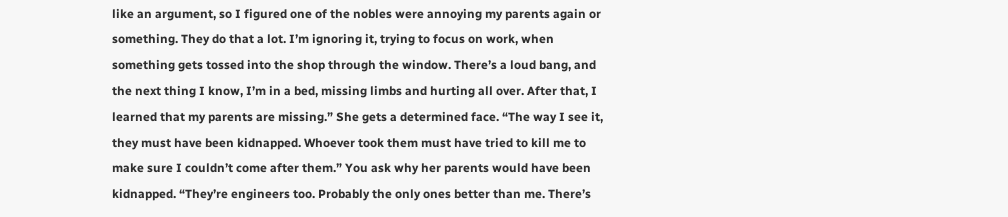like an argument, so I figured one of the nobles were annoying my parents again or something. They do that a lot. I’m ignoring it, trying to focus on work, when something gets tossed into the shop through the window. There’s a loud bang, and the next thing I know, I’m in a bed, missing limbs and hurting all over. After that, I learned that my parents are missing.” She gets a determined face. “The way I see it, they must have been kidnapped. Whoever took them must have tried to kill me to make sure I couldn’t come after them.” You ask why her parents would have been kidnapped. “They’re engineers too. Probably the only ones better than me. There’s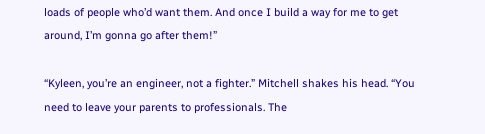loads of people who’d want them. And once I build a way for me to get around, I’m gonna go after them!”

“Kyleen, you’re an engineer, not a fighter.” Mitchell shakes his head. “You need to leave your parents to professionals. The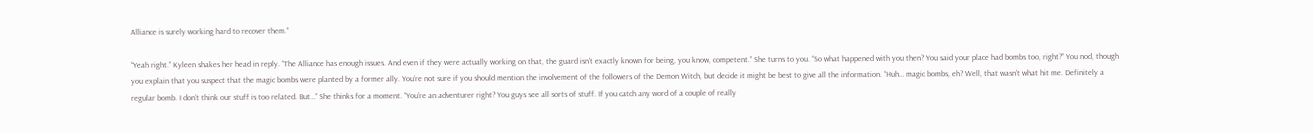Alliance is surely working hard to recover them.”

“Yeah right.” Kyleen shakes her head in reply. “The Alliance has enough issues. And even if they were actually working on that, the guard isn’t exactly known for being, you know, competent.” She turns to you. “So what happened with you then? You said your place had bombs too, right?” You nod, though you explain that you suspect that the magic bombs were planted by a former ally. You’re not sure if you should mention the involvement of the followers of the Demon Witch, but decide it might be best to give all the information. “Huh… magic bombs, eh? Well, that wasn’t what hit me. Definitely a regular bomb. I don’t think our stuff is too related. But…” She thinks for a moment. “You’re an adventurer right? You guys see all sorts of stuff. If you catch any word of a couple of really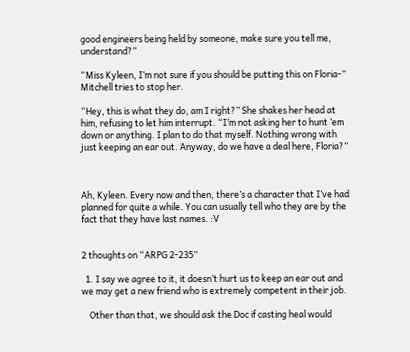good engineers being held by someone, make sure you tell me, understand?”

“Miss Kyleen, I’m not sure if you should be putting this on Floria-” Mitchell tries to stop her.

“Hey, this is what they do, am I right?” She shakes her head at him, refusing to let him interrupt. “I’m not asking her to hunt ’em down or anything. I plan to do that myself. Nothing wrong with just keeping an ear out. Anyway, do we have a deal here, Floria?”



Ah, Kyleen. Every now and then, there’s a character that I’ve had planned for quite a while. You can usually tell who they are by the fact that they have last names. :V


2 thoughts on “ARPG 2-235”

  1. I say we agree to it, it doesn’t hurt us to keep an ear out and we may get a new friend who is extremely competent in their job.

    Other than that, we should ask the Doc if casting heal would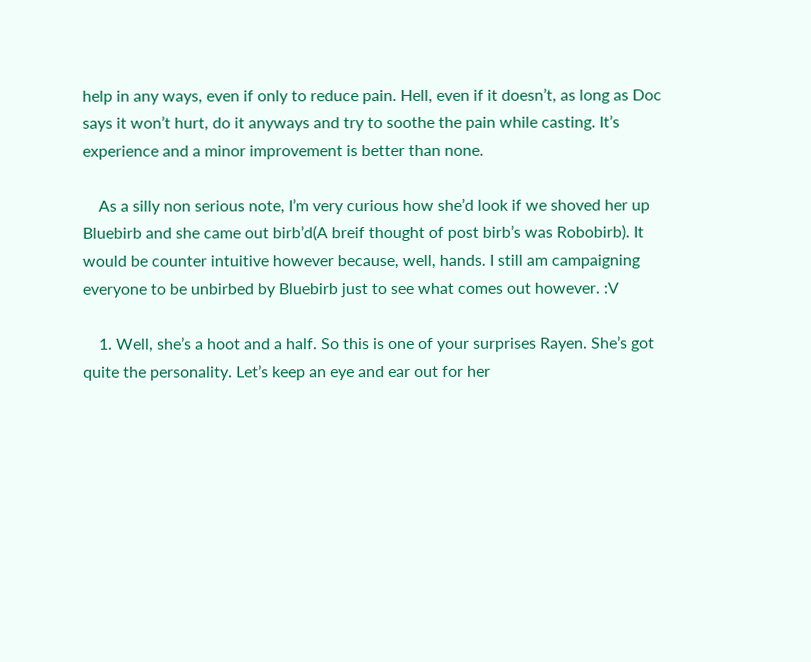help in any ways, even if only to reduce pain. Hell, even if it doesn’t, as long as Doc says it won’t hurt, do it anyways and try to soothe the pain while casting. It’s experience and a minor improvement is better than none.

    As a silly non serious note, I’m very curious how she’d look if we shoved her up Bluebirb and she came out birb’d(A breif thought of post birb’s was Robobirb). It would be counter intuitive however because, well, hands. I still am campaigning everyone to be unbirbed by Bluebirb just to see what comes out however. :V

    1. Well, she’s a hoot and a half. So this is one of your surprises Rayen. She’s got quite the personality. Let’s keep an eye and ear out for her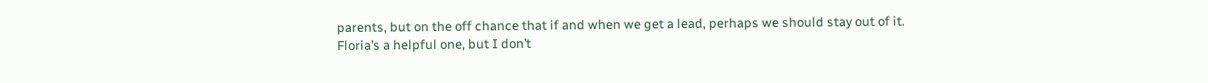parents, but on the off chance that if and when we get a lead, perhaps we should stay out of it. Floria’s a helpful one, but I don’t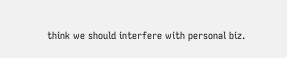think we should interfere with personal biz.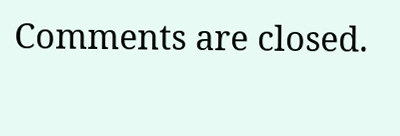Comments are closed.